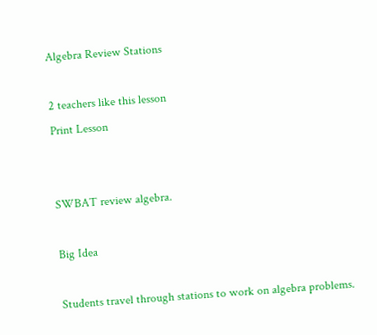Algebra Review Stations

2 teachers like this lesson
Print Lesson


SWBAT review algebra.

Big Idea

Students travel through stations to work on algebra problems.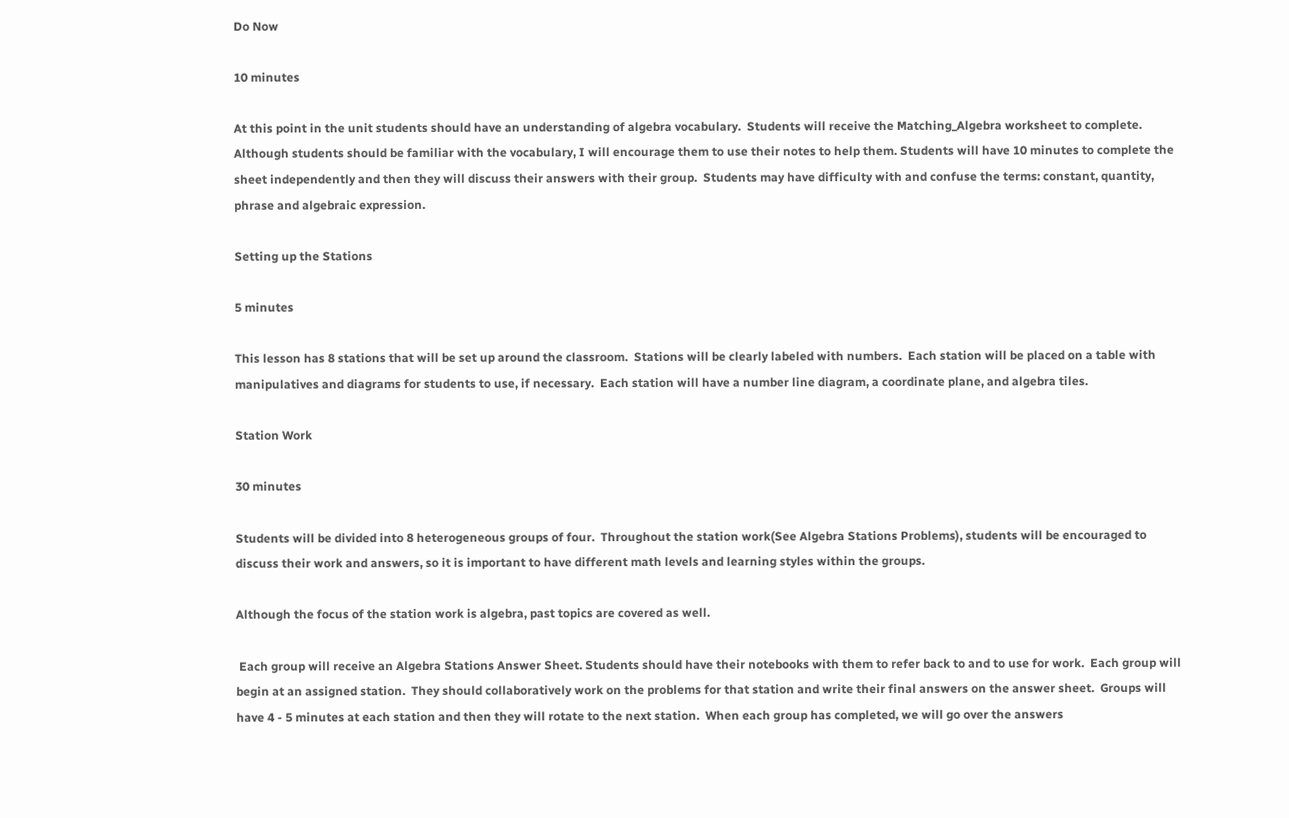Do Now

10 minutes

At this point in the unit students should have an understanding of algebra vocabulary.  Students will receive the Matching_Algebra worksheet to complete.  Although students should be familiar with the vocabulary, I will encourage them to use their notes to help them. Students will have 10 minutes to complete the sheet independently and then they will discuss their answers with their group.  Students may have difficulty with and confuse the terms: constant, quantity, phrase and algebraic expression.

Setting up the Stations

5 minutes

This lesson has 8 stations that will be set up around the classroom.  Stations will be clearly labeled with numbers.  Each station will be placed on a table with manipulatives and diagrams for students to use, if necessary.  Each station will have a number line diagram, a coordinate plane, and algebra tiles.

Station Work

30 minutes

Students will be divided into 8 heterogeneous groups of four.  Throughout the station work(See Algebra Stations Problems), students will be encouraged to discuss their work and answers, so it is important to have different math levels and learning styles within the groups.

Although the focus of the station work is algebra, past topics are covered as well.

 Each group will receive an Algebra Stations Answer Sheet. Students should have their notebooks with them to refer back to and to use for work.  Each group will begin at an assigned station.  They should collaboratively work on the problems for that station and write their final answers on the answer sheet.  Groups will have 4 - 5 minutes at each station and then they will rotate to the next station.  When each group has completed, we will go over the answers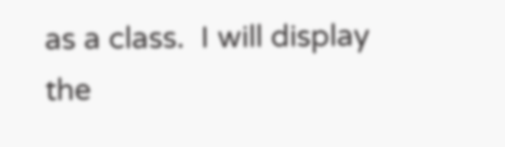as a class.  I will display the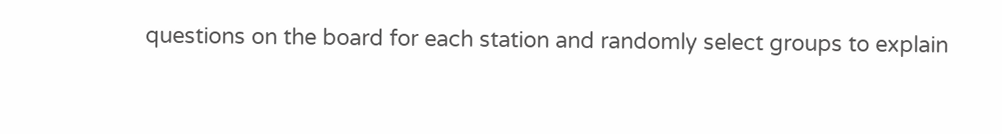questions on the board for each station and randomly select groups to explain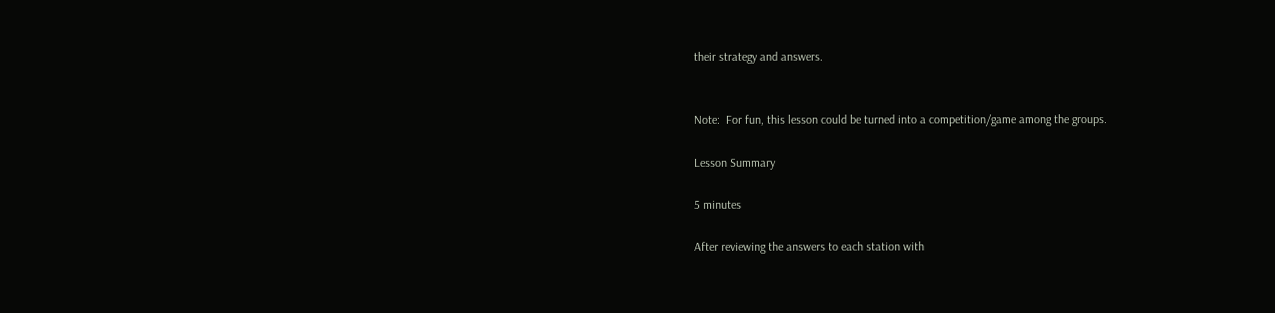their strategy and answers.


Note:  For fun, this lesson could be turned into a competition/game among the groups.

Lesson Summary

5 minutes

After reviewing the answers to each station with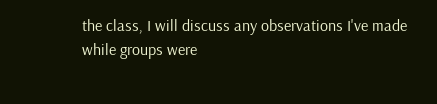the class, I will discuss any observations I've made while groups were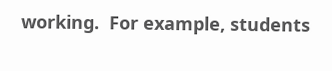working.  For example, students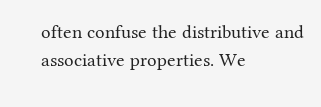often confuse the distributive and associative properties. We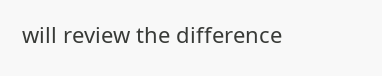will review the difference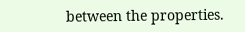between the properties.